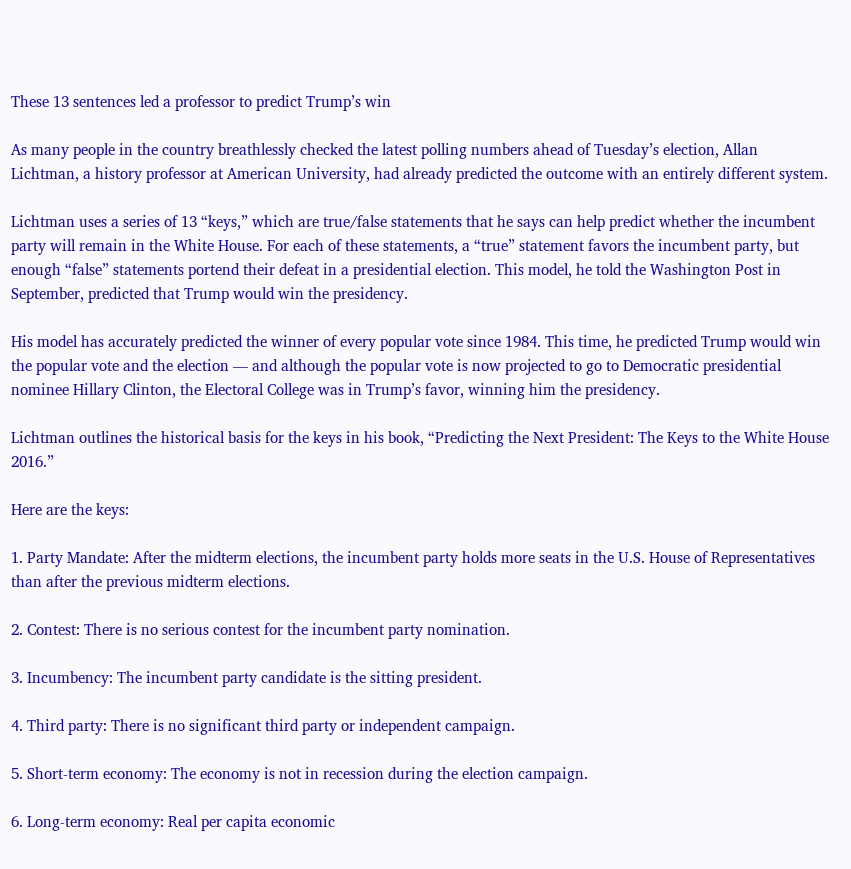These 13 sentences led a professor to predict Trump’s win

As many people in the country breathlessly checked the latest polling numbers ahead of Tuesday’s election, Allan Lichtman, a history professor at American University, had already predicted the outcome with an entirely different system.

Lichtman uses a series of 13 “keys,” which are true/false statements that he says can help predict whether the incumbent party will remain in the White House. For each of these statements, a “true” statement favors the incumbent party, but enough “false” statements portend their defeat in a presidential election. This model, he told the Washington Post in September, predicted that Trump would win the presidency.

His model has accurately predicted the winner of every popular vote since 1984. This time, he predicted Trump would win the popular vote and the election — and although the popular vote is now projected to go to Democratic presidential nominee Hillary Clinton, the Electoral College was in Trump’s favor, winning him the presidency.

Lichtman outlines the historical basis for the keys in his book, “Predicting the Next President: The Keys to the White House 2016.”

Here are the keys:

1. Party Mandate: After the midterm elections, the incumbent party holds more seats in the U.S. House of Representatives than after the previous midterm elections.

2. Contest: There is no serious contest for the incumbent party nomination.

3. Incumbency: The incumbent party candidate is the sitting president.

4. Third party: There is no significant third party or independent campaign.

5. Short-term economy: The economy is not in recession during the election campaign.

6. Long-term economy: Real per capita economic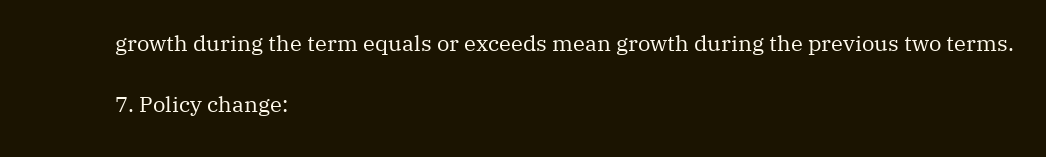growth during the term equals or exceeds mean growth during the previous two terms.

7. Policy change: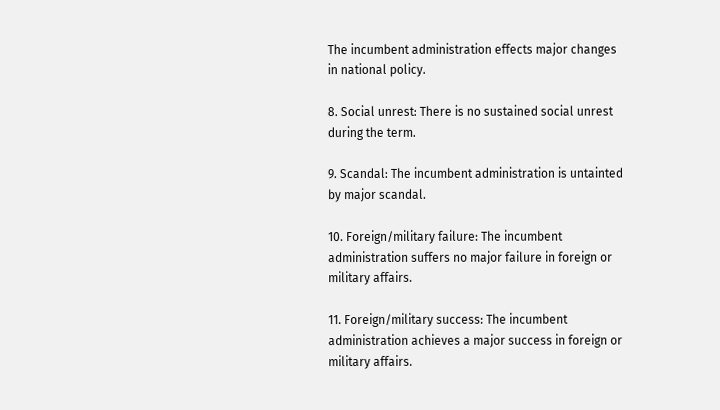The incumbent administration effects major changes in national policy.

8. Social unrest: There is no sustained social unrest during the term.

9. Scandal: The incumbent administration is untainted by major scandal.

10. Foreign/military failure: The incumbent administration suffers no major failure in foreign or military affairs.

11. Foreign/military success: The incumbent administration achieves a major success in foreign or military affairs.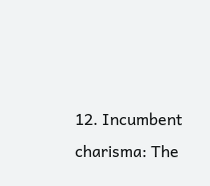12. Incumbent charisma: The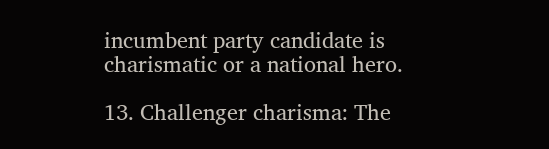incumbent party candidate is charismatic or a national hero.

13. Challenger charisma: The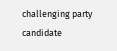challenging party candidate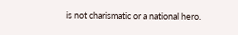is not charismatic or a national hero.